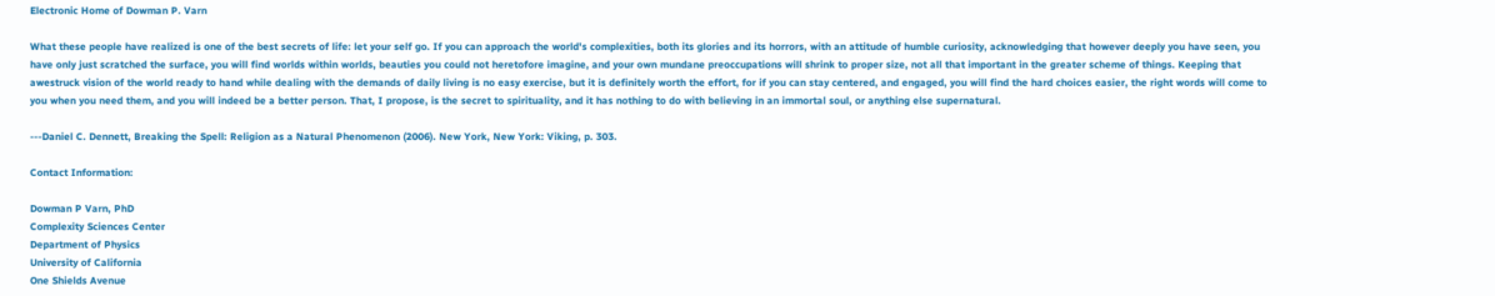Electronic Home of Dowman P. Varn

What these people have realized is one of the best secrets of life: let your self go. If you can approach the world's complexities, both its glories and its horrors, with an attitude of humble curiosity, acknowledging that however deeply you have seen, you have only just scratched the surface, you will find worlds within worlds, beauties you could not heretofore imagine, and your own mundane preoccupations will shrink to proper size, not all that important in the greater scheme of things. Keeping that awestruck vision of the world ready to hand while dealing with the demands of daily living is no easy exercise, but it is definitely worth the effort, for if you can stay centered, and engaged, you will find the hard choices easier, the right words will come to you when you need them, and you will indeed be a better person. That, I propose, is the secret to spirituality, and it has nothing to do with believing in an immortal soul, or anything else supernatural.

---Daniel C. Dennett, Breaking the Spell: Religion as a Natural Phenomenon (2006). New York, New York: Viking, p. 303.

Contact Information:

Dowman P Varn, PhD
Complexity Sciences Center
Department of Physics
University of California
One Shields Avenue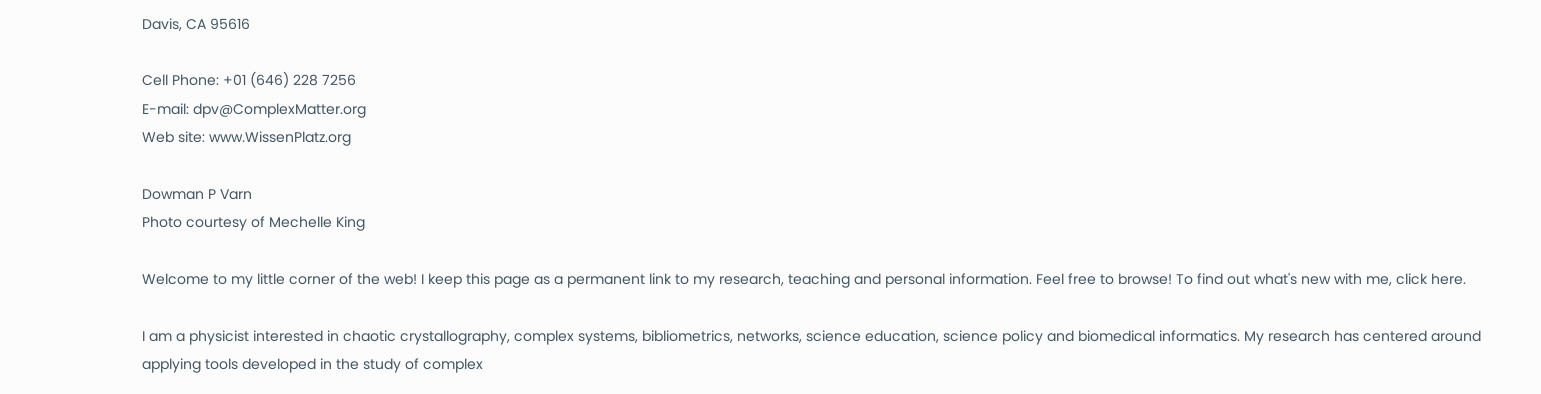Davis, CA 95616

Cell Phone: +01 (646) 228 7256
E-mail: dpv@ComplexMatter.org
Web site: www.WissenPlatz.org

Dowman P Varn
Photo courtesy of Mechelle King

Welcome to my little corner of the web! I keep this page as a permanent link to my research, teaching and personal information. Feel free to browse! To find out what's new with me, click here.

I am a physicist interested in chaotic crystallography, complex systems, bibliometrics, networks, science education, science policy and biomedical informatics. My research has centered around applying tools developed in the study of complex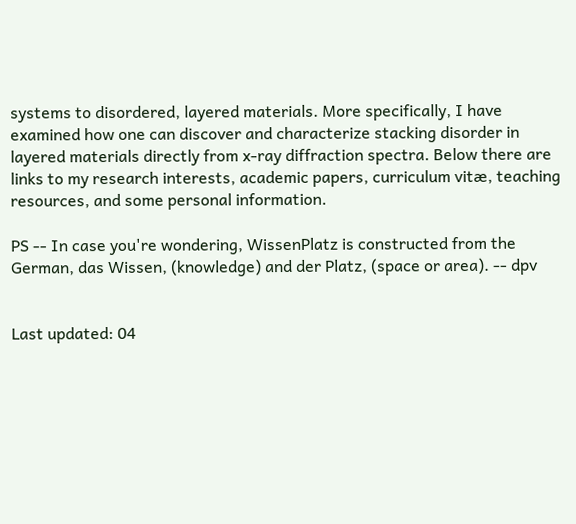systems to disordered, layered materials. More specifically, I have examined how one can discover and characterize stacking disorder in layered materials directly from x-ray diffraction spectra. Below there are links to my research interests, academic papers, curriculum vitæ, teaching resources, and some personal information.

PS -- In case you're wondering, WissenPlatz is constructed from the German, das Wissen, (knowledge) and der Platz, (space or area). -- dpv


Last updated: 04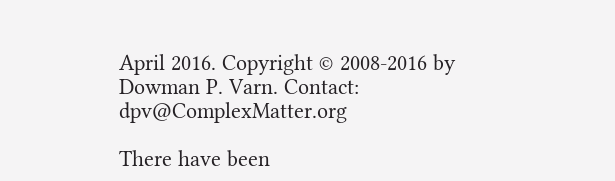April 2016. Copyright © 2008-2016 by Dowman P. Varn. Contact: dpv@ComplexMatter.org

There have been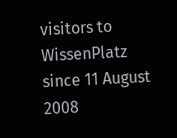visitors to WissenPlatz since 11 August 2008